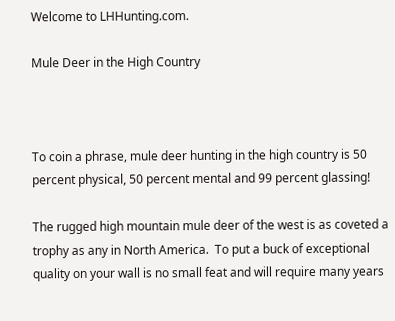Welcome to LHHunting.com.

Mule Deer in the High Country



To coin a phrase, mule deer hunting in the high country is 50 percent physical, 50 percent mental and 99 percent glassing!

The rugged high mountain mule deer of the west is as coveted a trophy as any in North America.  To put a buck of exceptional quality on your wall is no small feat and will require many years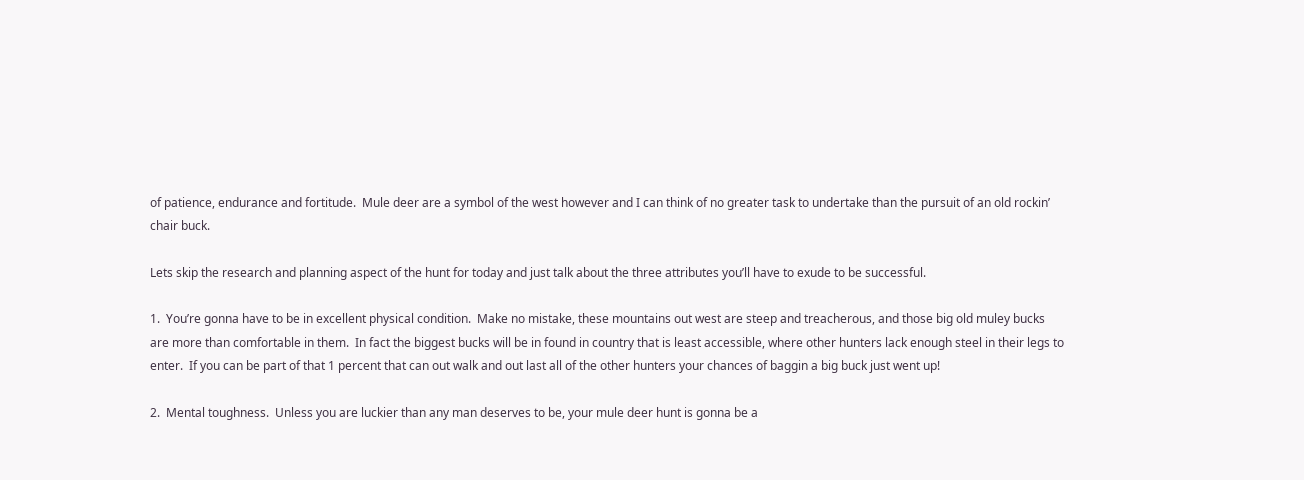of patience, endurance and fortitude.  Mule deer are a symbol of the west however and I can think of no greater task to undertake than the pursuit of an old rockin’ chair buck.

Lets skip the research and planning aspect of the hunt for today and just talk about the three attributes you’ll have to exude to be successful.

1.  You’re gonna have to be in excellent physical condition.  Make no mistake, these mountains out west are steep and treacherous, and those big old muley bucks are more than comfortable in them.  In fact the biggest bucks will be in found in country that is least accessible, where other hunters lack enough steel in their legs to enter.  If you can be part of that 1 percent that can out walk and out last all of the other hunters your chances of baggin a big buck just went up!

2.  Mental toughness.  Unless you are luckier than any man deserves to be, your mule deer hunt is gonna be a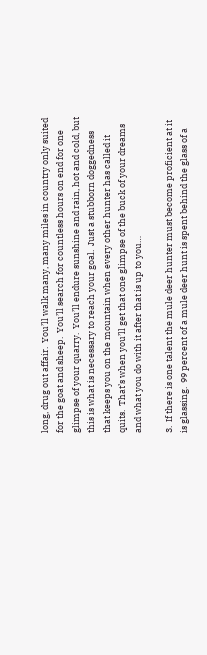long, drug out affair.  You’ll walk many, many miles in country only suited for the goat and sheep.  You’ll search for countless hours on end for one glimpse of your quarry.  You’ll endure sunshine and rain, hot and cold, but this is what is necessary to reach your goal.  Just a stubborn doggedness that keeps you on the mountain when every other hunter has called it quits.  That’s when you’ll get that one glimpse of the buck of your dreams and what you do with it after that is up to you…

3.  If there is one talent the mule deer hunter must become proficient at it is glassing.  99 percent of a mule deer hunt is spent behind the glass of a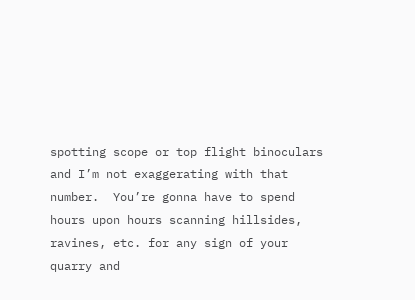spotting scope or top flight binoculars and I’m not exaggerating with that number.  You’re gonna have to spend hours upon hours scanning hillsides, ravines, etc. for any sign of your quarry and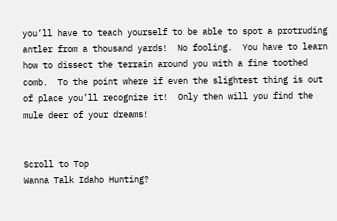you’ll have to teach yourself to be able to spot a protruding antler from a thousand yards!  No fooling.  You have to learn how to dissect the terrain around you with a fine toothed comb.  To the point where if even the slightest thing is out of place you’ll recognize it!  Only then will you find the mule deer of your dreams!


Scroll to Top
Wanna Talk Idaho Hunting?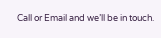Call or Email and we’ll be in touch.